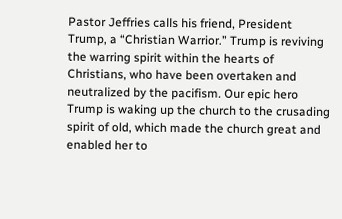Pastor Jeffries calls his friend, President Trump, a “Christian Warrior.” Trump is reviving the warring spirit within the hearts of Christians, who have been overtaken and neutralized by the pacifism. Our epic hero Trump is waking up the church to the crusading spirit of old, which made the church great and enabled her to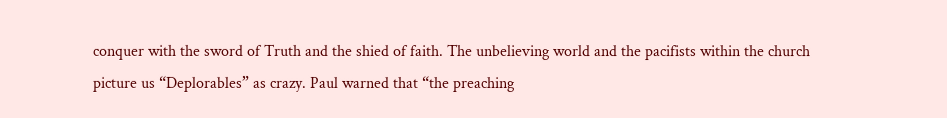conquer with the sword of Truth and the shied of faith. The unbelieving world and the pacifists within the church picture us “Deplorables” as crazy. Paul warned that “the preaching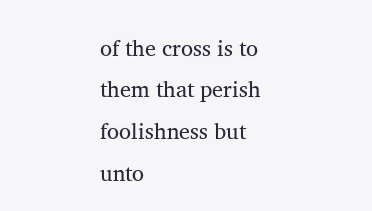of the cross is to them that perish foolishness but unto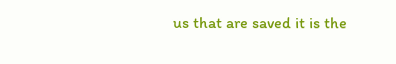us that are saved it is the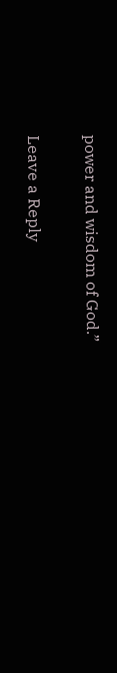power and wisdom of God.”

Leave a Reply